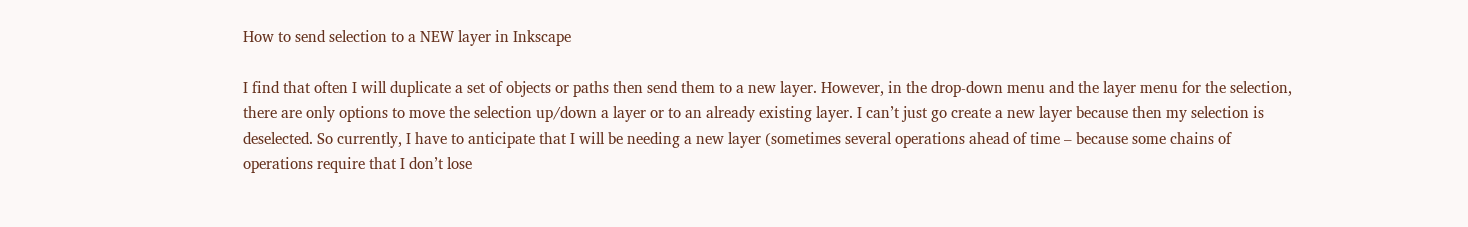How to send selection to a NEW layer in Inkscape

I find that often I will duplicate a set of objects or paths then send them to a new layer. However, in the drop-down menu and the layer menu for the selection, there are only options to move the selection up/down a layer or to an already existing layer. I can’t just go create a new layer because then my selection is deselected. So currently, I have to anticipate that I will be needing a new layer (sometimes several operations ahead of time – because some chains of operations require that I don’t lose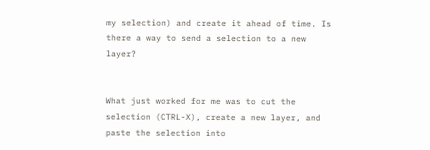my selection) and create it ahead of time. Is there a way to send a selection to a new layer?


What just worked for me was to cut the selection (CTRL-X), create a new layer, and paste the selection into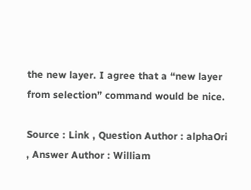the new layer. I agree that a “new layer from selection” command would be nice.

Source : Link , Question Author : alphaOri , Answer Author : William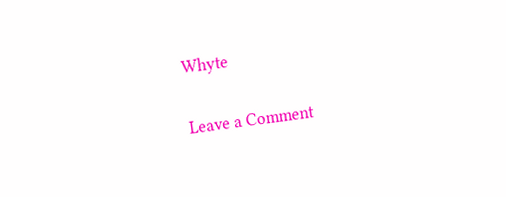Whyte

Leave a Comment